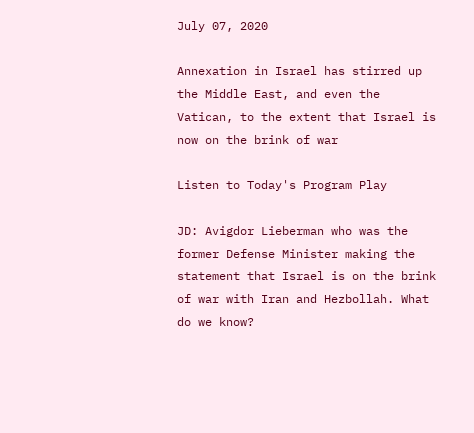July 07, 2020

Annexation in Israel has stirred up the Middle East, and even the Vatican, to the extent that Israel is now on the brink of war

Listen to Today's Program Play

JD: Avigdor Lieberman who was the former Defense Minister making the statement that Israel is on the brink of war with Iran and Hezbollah. What do we know?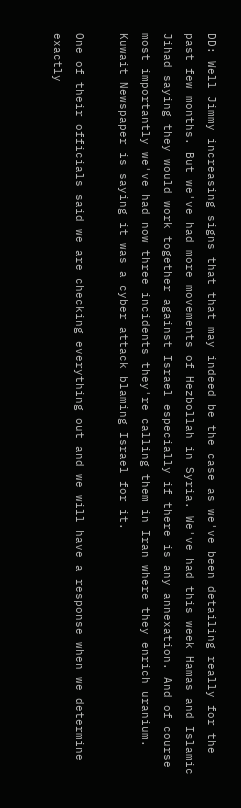DD: Well Jimmy increasing signs that that may indeed be the case as we've been detailing really for the past few months. But we've had more movements of Hezbollah in Syria. We've had this week Hamas and Islamic Jihad saying they would work together against Israel especially if there is any annexation. And of course most importantly we've had now three incidents they're calling them in Iran where they enrich uranium. Kuwait Newspaper is saying it was a cyber attack blaming Israel for it.

One of their officials said we are checking everything out and we will have a response when we determine exactly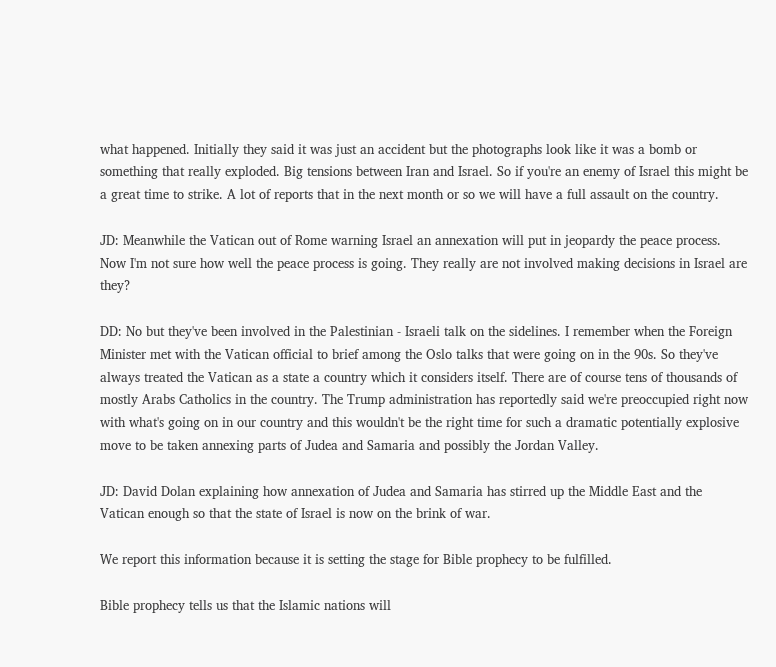what happened. Initially they said it was just an accident but the photographs look like it was a bomb or something that really exploded. Big tensions between Iran and Israel. So if you're an enemy of Israel this might be a great time to strike. A lot of reports that in the next month or so we will have a full assault on the country.

JD: Meanwhile the Vatican out of Rome warning Israel an annexation will put in jeopardy the peace process. Now I'm not sure how well the peace process is going. They really are not involved making decisions in Israel are they?

DD: No but they've been involved in the Palestinian - Israeli talk on the sidelines. I remember when the Foreign Minister met with the Vatican official to brief among the Oslo talks that were going on in the 90s. So they've always treated the Vatican as a state a country which it considers itself. There are of course tens of thousands of mostly Arabs Catholics in the country. The Trump administration has reportedly said we're preoccupied right now with what's going on in our country and this wouldn't be the right time for such a dramatic potentially explosive move to be taken annexing parts of Judea and Samaria and possibly the Jordan Valley.

JD: David Dolan explaining how annexation of Judea and Samaria has stirred up the Middle East and the Vatican enough so that the state of Israel is now on the brink of war.

We report this information because it is setting the stage for Bible prophecy to be fulfilled.

Bible prophecy tells us that the Islamic nations will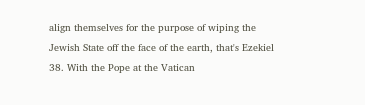align themselves for the purpose of wiping the Jewish State off the face of the earth, that's Ezekiel 38. With the Pope at the Vatican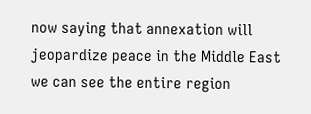now saying that annexation will jeopardize peace in the Middle East we can see the entire region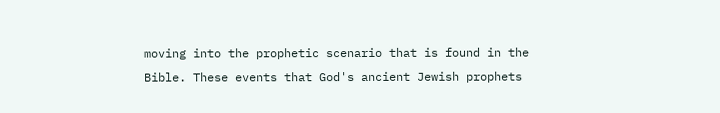moving into the prophetic scenario that is found in the Bible. These events that God's ancient Jewish prophets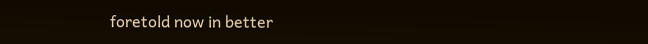foretold now in better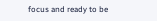focus and ready to be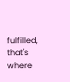fulfilled, that's where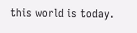this world is today.